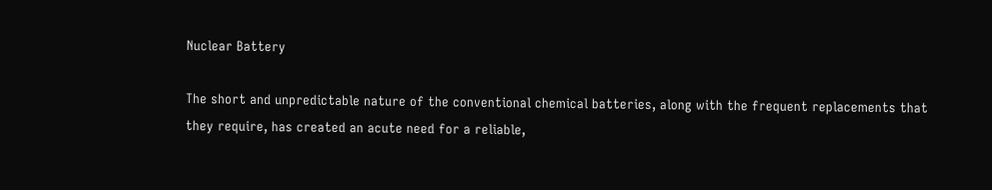Nuclear Battery

The short and unpredictable nature of the conventional chemical batteries, along with the frequent replacements that they require, has created an acute need for a reliable,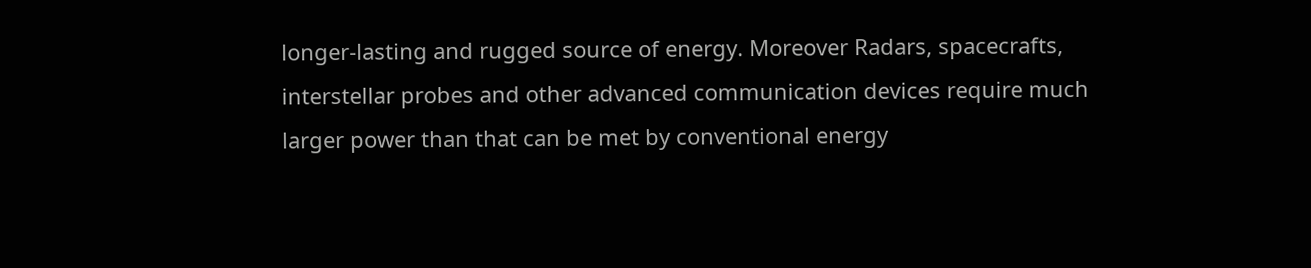longer-lasting and rugged source of energy. Moreover Radars, spacecrafts, interstellar probes and other advanced communication devices require much larger power than that can be met by conventional energy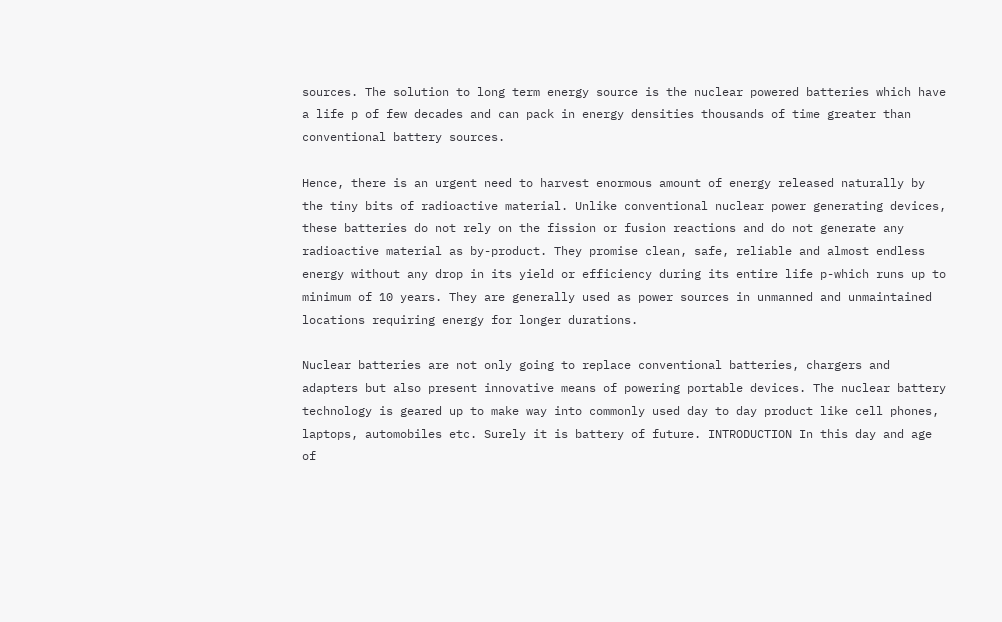sources. The solution to long term energy source is the nuclear powered batteries which have a life p of few decades and can pack in energy densities thousands of time greater than conventional battery sources.

Hence, there is an urgent need to harvest enormous amount of energy released naturally by the tiny bits of radioactive material. Unlike conventional nuclear power generating devices, these batteries do not rely on the fission or fusion reactions and do not generate any radioactive material as by-product. They promise clean, safe, reliable and almost endless energy without any drop in its yield or efficiency during its entire life p-which runs up to minimum of 10 years. They are generally used as power sources in unmanned and unmaintained locations requiring energy for longer durations.

Nuclear batteries are not only going to replace conventional batteries, chargers and adapters but also present innovative means of powering portable devices. The nuclear battery technology is geared up to make way into commonly used day to day product like cell phones, laptops, automobiles etc. Surely it is battery of future. INTRODUCTION In this day and age of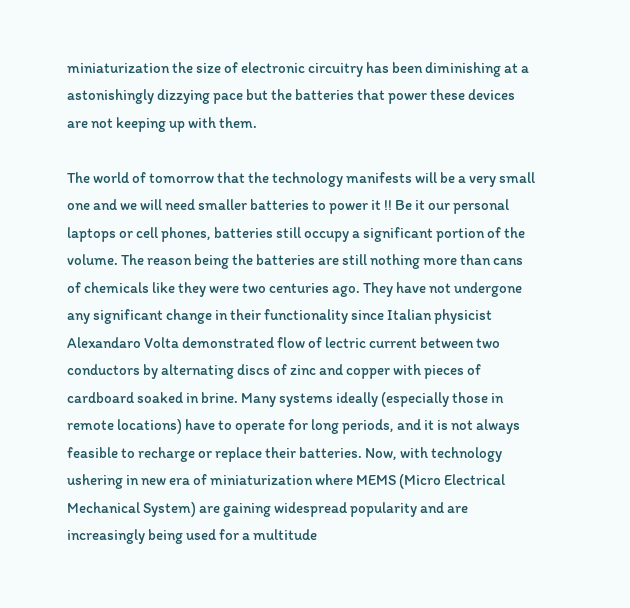miniaturization the size of electronic circuitry has been diminishing at a astonishingly dizzying pace but the batteries that power these devices are not keeping up with them.

The world of tomorrow that the technology manifests will be a very small one and we will need smaller batteries to power it !! Be it our personal laptops or cell phones, batteries still occupy a significant portion of the volume. The reason being the batteries are still nothing more than cans of chemicals like they were two centuries ago. They have not undergone any significant change in their functionality since Italian physicist Alexandaro Volta demonstrated flow of lectric current between two conductors by alternating discs of zinc and copper with pieces of cardboard soaked in brine. Many systems ideally (especially those in remote locations) have to operate for long periods, and it is not always feasible to recharge or replace their batteries. Now, with technology ushering in new era of miniaturization where MEMS (Micro Electrical Mechanical System) are gaining widespread popularity and are increasingly being used for a multitude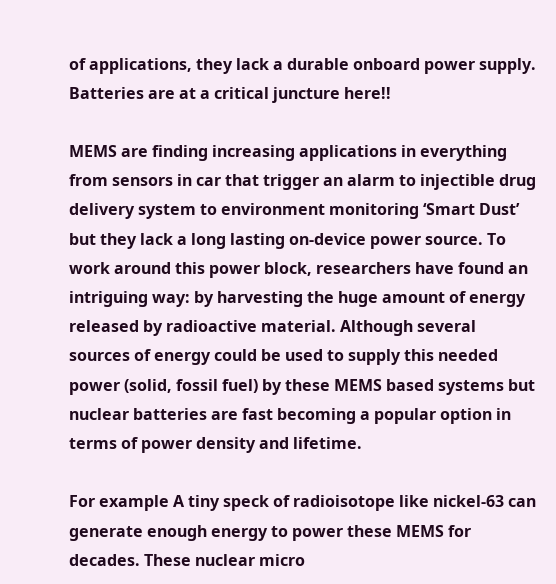of applications, they lack a durable onboard power supply. Batteries are at a critical juncture here!!

MEMS are finding increasing applications in everything from sensors in car that trigger an alarm to injectible drug delivery system to environment monitoring ‘Smart Dust’ but they lack a long lasting on-device power source. To work around this power block, researchers have found an intriguing way: by harvesting the huge amount of energy released by radioactive material. Although several sources of energy could be used to supply this needed power (solid, fossil fuel) by these MEMS based systems but nuclear batteries are fast becoming a popular option in terms of power density and lifetime.

For example A tiny speck of radioisotope like nickel-63 can generate enough energy to power these MEMS for decades. These nuclear micro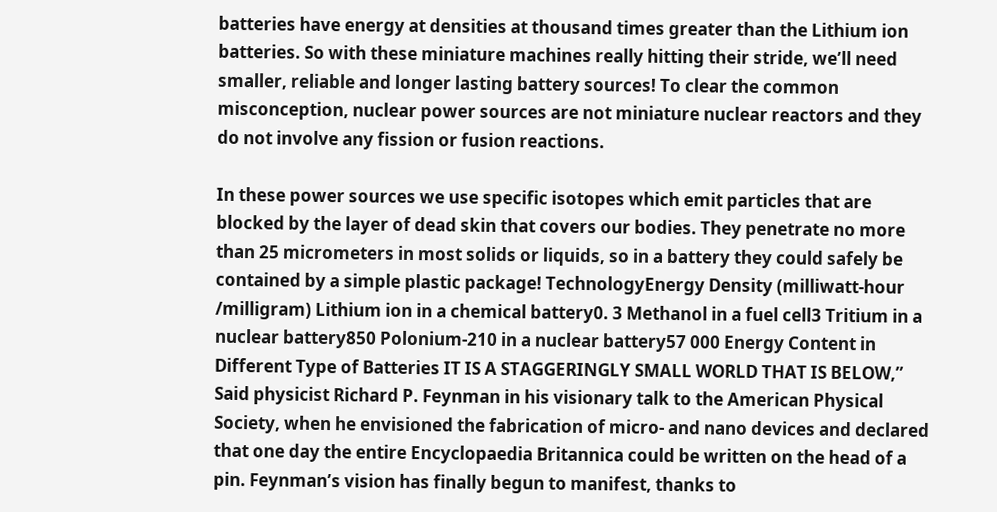batteries have energy at densities at thousand times greater than the Lithium ion batteries. So with these miniature machines really hitting their stride, we’ll need smaller, reliable and longer lasting battery sources! To clear the common misconception, nuclear power sources are not miniature nuclear reactors and they do not involve any fission or fusion reactions.

In these power sources we use specific isotopes which emit particles that are blocked by the layer of dead skin that covers our bodies. They penetrate no more than 25 micrometers in most solids or liquids, so in a battery they could safely be contained by a simple plastic package! TechnologyEnergy Density (milliwatt-hour /milligram) Lithium ion in a chemical battery0. 3 Methanol in a fuel cell3 Tritium in a nuclear battery850 Polonium-210 in a nuclear battery57 000 Energy Content in Different Type of Batteries IT IS A STAGGERINGLY SMALL WORLD THAT IS BELOW,” Said physicist Richard P. Feynman in his visionary talk to the American Physical Society, when he envisioned the fabrication of micro- and nano devices and declared that one day the entire Encyclopaedia Britannica could be written on the head of a pin. Feynman’s vision has finally begun to manifest, thanks to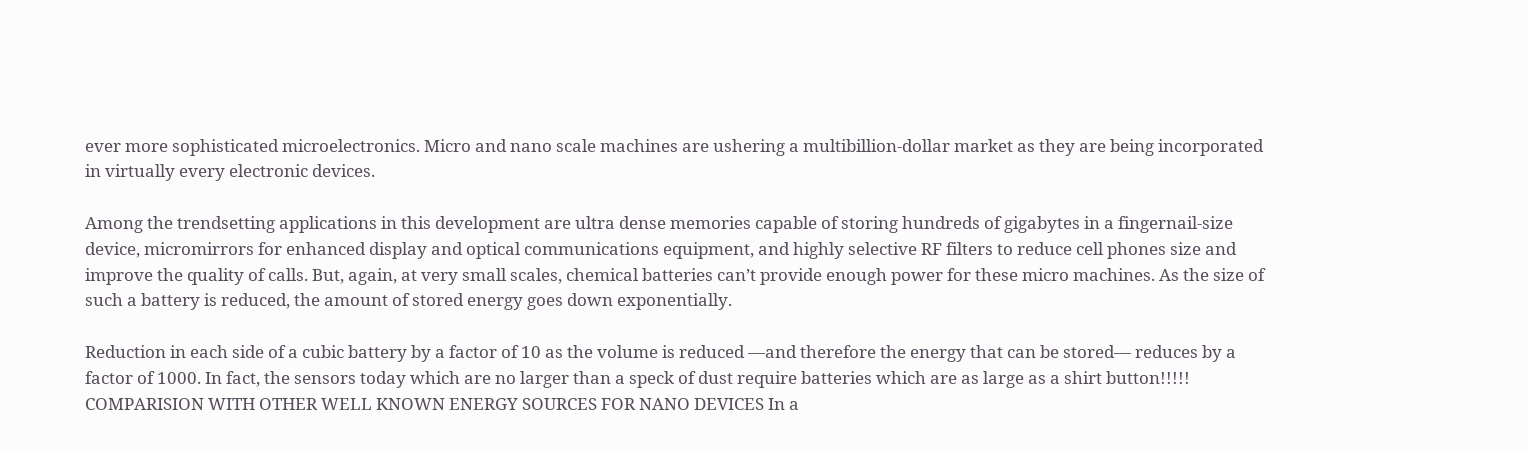ever more sophisticated microelectronics. Micro and nano scale machines are ushering a multibillion-dollar market as they are being incorporated in virtually every electronic devices.

Among the trendsetting applications in this development are ultra dense memories capable of storing hundreds of gigabytes in a fingernail-size device, micromirrors for enhanced display and optical communications equipment, and highly selective RF filters to reduce cell phones size and improve the quality of calls. But, again, at very small scales, chemical batteries can’t provide enough power for these micro machines. As the size of such a battery is reduced, the amount of stored energy goes down exponentially.

Reduction in each side of a cubic battery by a factor of 10 as the volume is reduced —and therefore the energy that can be stored— reduces by a factor of 1000. In fact, the sensors today which are no larger than a speck of dust require batteries which are as large as a shirt button!!!!! COMPARISION WITH OTHER WELL KNOWN ENERGY SOURCES FOR NANO DEVICES In a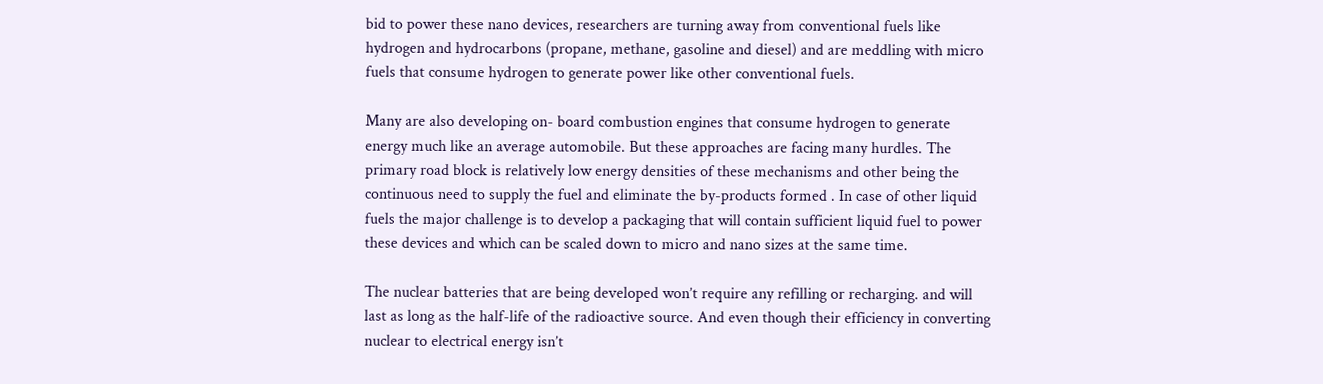bid to power these nano devices, researchers are turning away from conventional fuels like hydrogen and hydrocarbons (propane, methane, gasoline and diesel) and are meddling with micro fuels that consume hydrogen to generate power like other conventional fuels.

Many are also developing on- board combustion engines that consume hydrogen to generate energy much like an average automobile. But these approaches are facing many hurdles. The primary road block is relatively low energy densities of these mechanisms and other being the continuous need to supply the fuel and eliminate the by-products formed . In case of other liquid fuels the major challenge is to develop a packaging that will contain sufficient liquid fuel to power these devices and which can be scaled down to micro and nano sizes at the same time.

The nuclear batteries that are being developed won’t require any refilling or recharging. and will last as long as the half-life of the radioactive source. And even though their efficiency in converting nuclear to electrical energy isn’t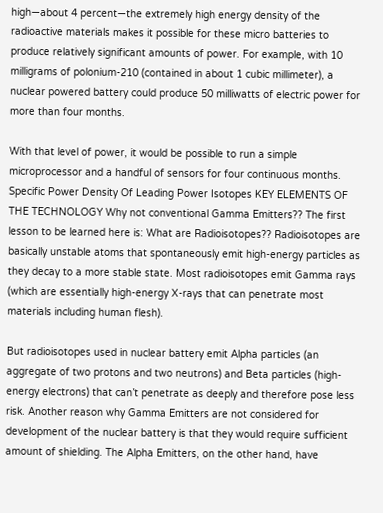high—about 4 percent—the extremely high energy density of the radioactive materials makes it possible for these micro batteries to produce relatively significant amounts of power. For example, with 10 milligrams of polonium-210 (contained in about 1 cubic millimeter), a nuclear powered battery could produce 50 milliwatts of electric power for more than four months.

With that level of power, it would be possible to run a simple microprocessor and a handful of sensors for four continuous months. Specific Power Density Of Leading Power Isotopes KEY ELEMENTS OF THE TECHNOLOGY Why not conventional Gamma Emitters?? The first lesson to be learned here is: What are Radioisotopes?? Radioisotopes are basically unstable atoms that spontaneously emit high-energy particles as they decay to a more stable state. Most radioisotopes emit Gamma rays (which are essentially high-energy X-rays that can penetrate most materials including human flesh).

But radioisotopes used in nuclear battery emit Alpha particles (an aggregate of two protons and two neutrons) and Beta particles (high-energy electrons) that can’t penetrate as deeply and therefore pose less risk. Another reason why Gamma Emitters are not considered for development of the nuclear battery is that they would require sufficient amount of shielding. The Alpha Emitters, on the other hand, have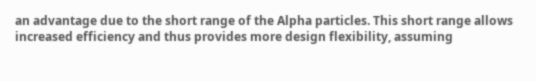an advantage due to the short range of the Alpha particles. This short range allows increased efficiency and thus provides more design flexibility, assuming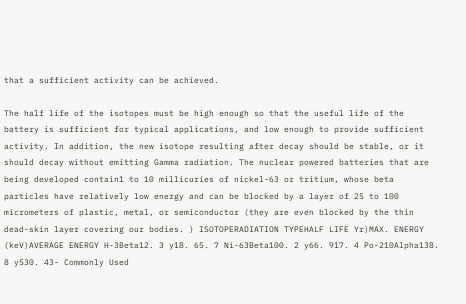that a sufficient activity can be achieved.

The half life of the isotopes must be high enough so that the useful life of the battery is sufficient for typical applications, and low enough to provide sufficient activity. In addition, the new isotope resulting after decay should be stable, or it should decay without emitting Gamma radiation. The nuclear powered batteries that are being developed contain1 to 10 millicuries of nickel-63 or tritium, whose beta particles have relatively low energy and can be blocked by a layer of 25 to 100 micrometers of plastic, metal, or semiconductor (they are even blocked by the thin dead-skin layer covering our bodies. ) ISOTOPERADIATION TYPEHALF LIFE Yr)MAX. ENERGY (keV)AVERAGE ENERGY H-3Beta12. 3 y18. 65. 7 Ni-63Beta100. 2 y66. 917. 4 Po-210Alpha138. 8 y530. 43- Commonly Used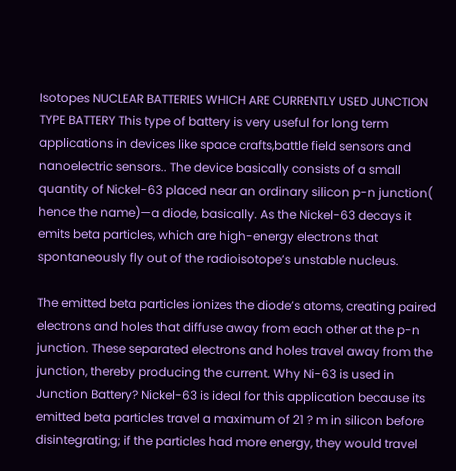Isotopes NUCLEAR BATTERIES WHICH ARE CURRENTLY USED JUNCTION TYPE BATTERY This type of battery is very useful for long term applications in devices like space crafts,battle field sensors and nanoelectric sensors.. The device basically consists of a small quantity of Nickel-63 placed near an ordinary silicon p-n junction( hence the name)—a diode, basically. As the Nickel-63 decays it emits beta particles, which are high-energy electrons that spontaneously fly out of the radioisotope’s unstable nucleus.

The emitted beta particles ionizes the diode’s atoms, creating paired electrons and holes that diffuse away from each other at the p-n junction. These separated electrons and holes travel away from the junction, thereby producing the current. Why Ni-63 is used in Junction Battery? Nickel-63 is ideal for this application because its emitted beta particles travel a maximum of 21 ? m in silicon before disintegrating; if the particles had more energy, they would travel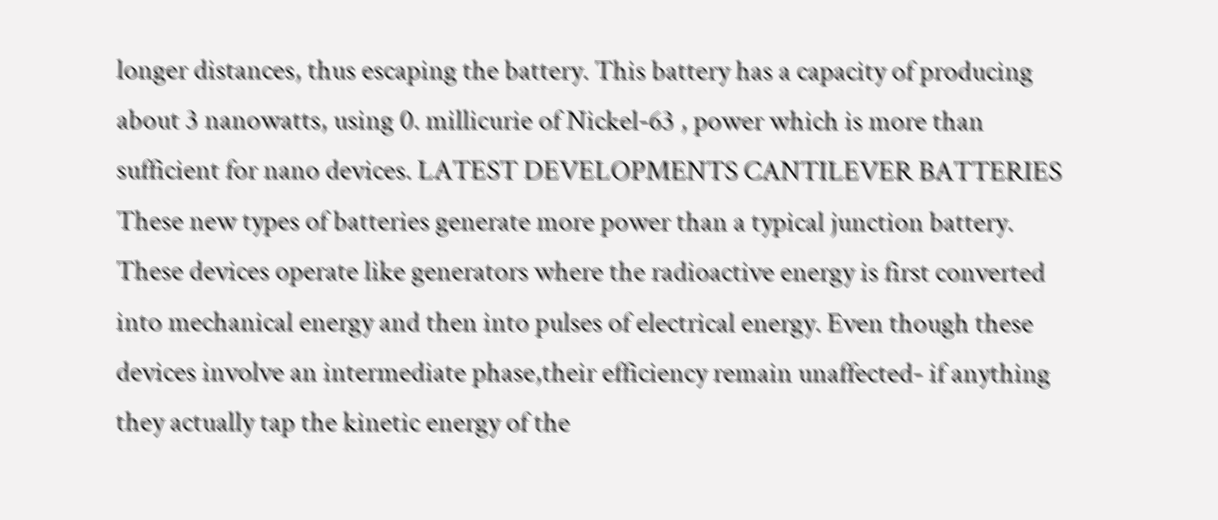longer distances, thus escaping the battery. This battery has a capacity of producing about 3 nanowatts, using 0. millicurie of Nickel-63 , power which is more than sufficient for nano devices. LATEST DEVELOPMENTS CANTILEVER BATTERIES These new types of batteries generate more power than a typical junction battery. These devices operate like generators where the radioactive energy is first converted into mechanical energy and then into pulses of electrical energy. Even though these devices involve an intermediate phase,their efficiency remain unaffected- if anything they actually tap the kinetic energy of the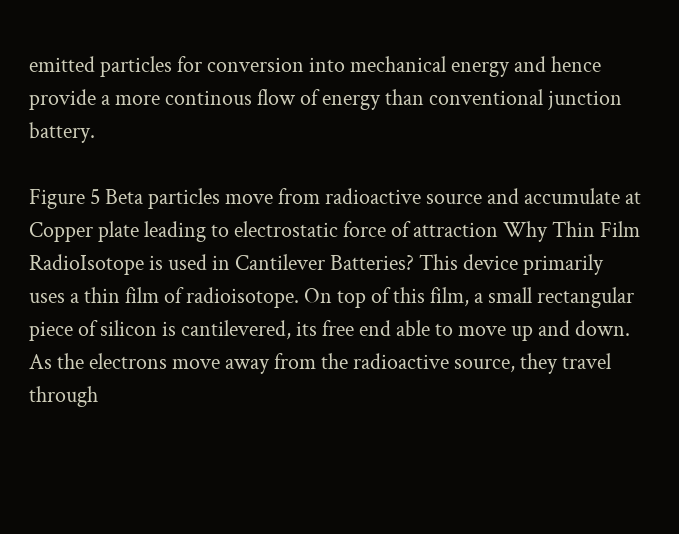emitted particles for conversion into mechanical energy and hence provide a more continous flow of energy than conventional junction battery.

Figure 5 Beta particles move from radioactive source and accumulate at Copper plate leading to electrostatic force of attraction Why Thin Film RadioIsotope is used in Cantilever Batteries? This device primarily uses a thin film of radioisotope. On top of this film, a small rectangular piece of silicon is cantilevered, its free end able to move up and down. As the electrons move away from the radioactive source, they travel through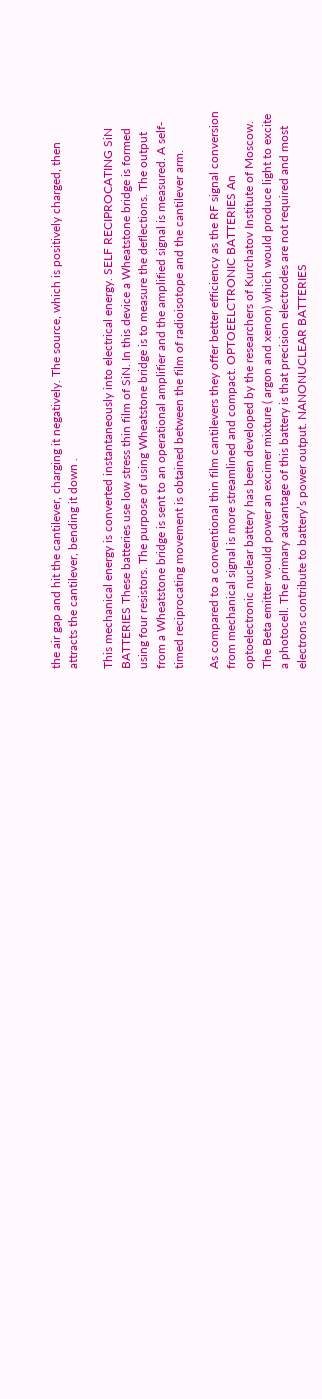the air gap and hit the cantilever, charging it negatively. The source, which is positively charged, then attracts the cantilever, bending it down .

This mechanical energy is converted instantaneously into electrical energy. SELF RECIPROCATING SiN BATTERIES These batteries use low stress thin film of SiN. In this device a Wheatstone bridge is formed using four resistors. The purpose of using Wheatstone bridge is to measure the deflections. The output from a Wheatstone bridge is sent to an operational amplifier and the amplified signal is measured. A self-timed reciprocating movement is obtained between the film of radioisotope and the cantilever arm.

As compared to a conventional thin film cantilevers they offer better efficiency as the RF signal conversion from mechanical signal is more streamlined and compact. OPTOEELCTRONIC BATTERIES An optoelectronic nuclear battery has been developed by the researchers of Kurchatov Institute of Moscow. The Beta emitter would power an excimer mixture ( argon and xenon) which would produce light to excite a photocell. The primary advantage of this battery is that precision electrodes are not required and most electrons contribute to battery’s power output. NANONUCLEAR BATTERIES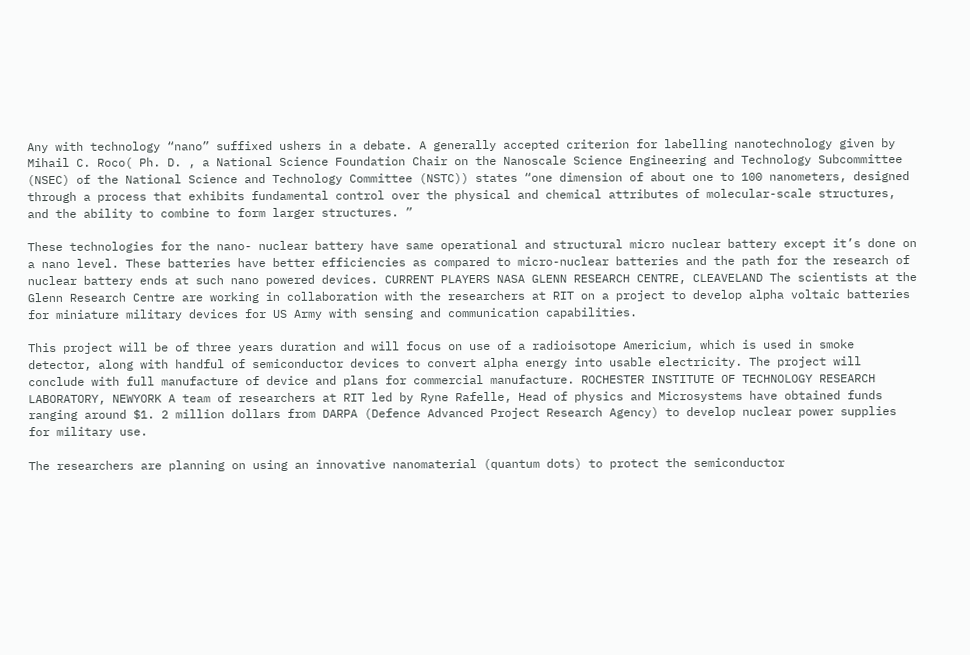Any with technology “nano” suffixed ushers in a debate. A generally accepted criterion for labelling nanotechnology given by Mihail C. Roco( Ph. D. , a National Science Foundation Chair on the Nanoscale Science Engineering and Technology Subcommittee (NSEC) of the National Science and Technology Committee (NSTC)) states “one dimension of about one to 100 nanometers, designed through a process that exhibits fundamental control over the physical and chemical attributes of molecular-scale structures, and the ability to combine to form larger structures. ”

These technologies for the nano- nuclear battery have same operational and structural micro nuclear battery except it’s done on a nano level. These batteries have better efficiencies as compared to micro-nuclear batteries and the path for the research of nuclear battery ends at such nano powered devices. CURRENT PLAYERS NASA GLENN RESEARCH CENTRE, CLEAVELAND The scientists at the Glenn Research Centre are working in collaboration with the researchers at RIT on a project to develop alpha voltaic batteries for miniature military devices for US Army with sensing and communication capabilities.

This project will be of three years duration and will focus on use of a radioisotope Americium, which is used in smoke detector, along with handful of semiconductor devices to convert alpha energy into usable electricity. The project will conclude with full manufacture of device and plans for commercial manufacture. ROCHESTER INSTITUTE OF TECHNOLOGY RESEARCH LABORATORY, NEWYORK A team of researchers at RIT led by Ryne Rafelle, Head of physics and Microsystems have obtained funds ranging around $1. 2 million dollars from DARPA (Defence Advanced Project Research Agency) to develop nuclear power supplies for military use.

The researchers are planning on using an innovative nanomaterial (quantum dots) to protect the semiconductor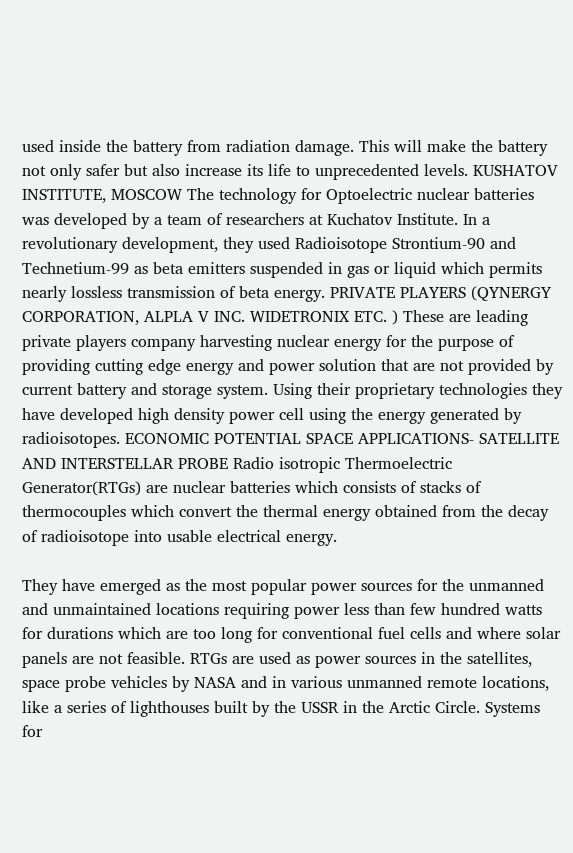used inside the battery from radiation damage. This will make the battery not only safer but also increase its life to unprecedented levels. KUSHATOV INSTITUTE, MOSCOW The technology for Optoelectric nuclear batteries was developed by a team of researchers at Kuchatov Institute. In a revolutionary development, they used Radioisotope Strontium-90 and Technetium-99 as beta emitters suspended in gas or liquid which permits nearly lossless transmission of beta energy. PRIVATE PLAYERS (QYNERGY CORPORATION, ALPLA V INC. WIDETRONIX ETC. ) These are leading private players company harvesting nuclear energy for the purpose of providing cutting edge energy and power solution that are not provided by current battery and storage system. Using their proprietary technologies they have developed high density power cell using the energy generated by radioisotopes. ECONOMIC POTENTIAL SPACE APPLICATIONS- SATELLITE AND INTERSTELLAR PROBE Radio isotropic Thermoelectric Generator(RTGs) are nuclear batteries which consists of stacks of thermocouples which convert the thermal energy obtained from the decay of radioisotope into usable electrical energy.

They have emerged as the most popular power sources for the unmanned and unmaintained locations requiring power less than few hundred watts for durations which are too long for conventional fuel cells and where solar panels are not feasible. RTGs are used as power sources in the satellites, space probe vehicles by NASA and in various unmanned remote locations, like a series of lighthouses built by the USSR in the Arctic Circle. Systems for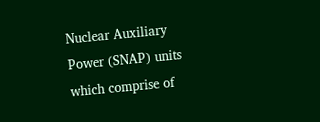Nuclear Auxiliary Power (SNAP) units which comprise of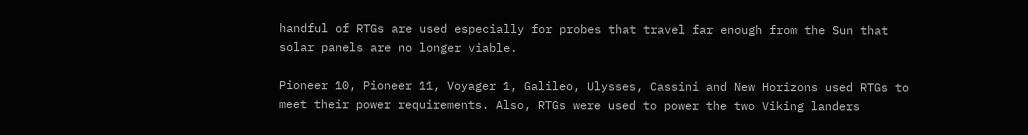handful of RTGs are used especially for probes that travel far enough from the Sun that solar panels are no longer viable.

Pioneer 10, Pioneer 11, Voyager 1, Galileo, Ulysses, Cassini and New Horizons used RTGs to meet their power requirements. Also, RTGs were used to power the two Viking landers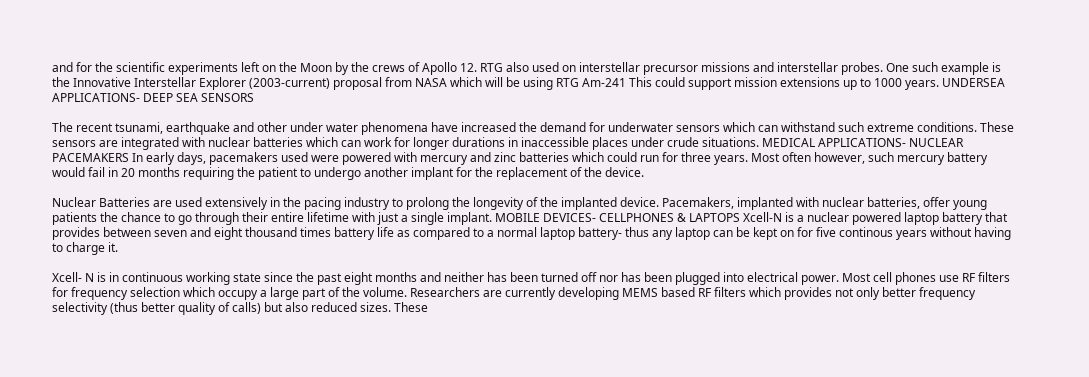and for the scientific experiments left on the Moon by the crews of Apollo 12. RTG also used on interstellar precursor missions and interstellar probes. One such example is the Innovative Interstellar Explorer (2003-current) proposal from NASA which will be using RTG Am-241 This could support mission extensions up to 1000 years. UNDERSEA APPLICATIONS- DEEP SEA SENSORS

The recent tsunami, earthquake and other under water phenomena have increased the demand for underwater sensors which can withstand such extreme conditions. These sensors are integrated with nuclear batteries which can work for longer durations in inaccessible places under crude situations. MEDICAL APPLICATIONS- NUCLEAR PACEMAKERS In early days, pacemakers used were powered with mercury and zinc batteries which could run for three years. Most often however, such mercury battery would fail in 20 months requiring the patient to undergo another implant for the replacement of the device.

Nuclear Batteries are used extensively in the pacing industry to prolong the longevity of the implanted device. Pacemakers, implanted with nuclear batteries, offer young patients the chance to go through their entire lifetime with just a single implant. MOBILE DEVICES- CELLPHONES & LAPTOPS Xcell-N is a nuclear powered laptop battery that provides between seven and eight thousand times battery life as compared to a normal laptop battery- thus any laptop can be kept on for five continous years without having to charge it.

Xcell- N is in continuous working state since the past eight months and neither has been turned off nor has been plugged into electrical power. Most cell phones use RF filters for frequency selection which occupy a large part of the volume. Researchers are currently developing MEMS based RF filters which provides not only better frequency selectivity (thus better quality of calls) but also reduced sizes. These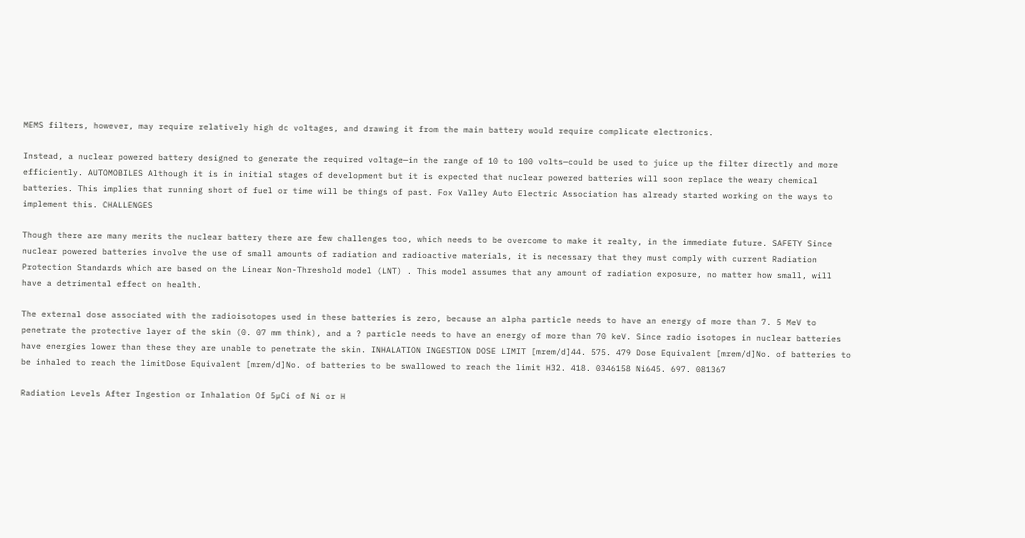MEMS filters, however, may require relatively high dc voltages, and drawing it from the main battery would require complicate electronics.

Instead, a nuclear powered battery designed to generate the required voltage—in the range of 10 to 100 volts—could be used to juice up the filter directly and more efficiently. AUTOMOBILES Although it is in initial stages of development but it is expected that nuclear powered batteries will soon replace the weary chemical batteries. This implies that running short of fuel or time will be things of past. Fox Valley Auto Electric Association has already started working on the ways to implement this. CHALLENGES

Though there are many merits the nuclear battery there are few challenges too, which needs to be overcome to make it realty, in the immediate future. SAFETY Since nuclear powered batteries involve the use of small amounts of radiation and radioactive materials, it is necessary that they must comply with current Radiation Protection Standards which are based on the Linear Non-Threshold model (LNT) . This model assumes that any amount of radiation exposure, no matter how small, will have a detrimental effect on health.

The external dose associated with the radioisotopes used in these batteries is zero, because an alpha particle needs to have an energy of more than 7. 5 MeV to penetrate the protective layer of the skin (0. 07 mm think), and a ? particle needs to have an energy of more than 70 keV. Since radio isotopes in nuclear batteries have energies lower than these they are unable to penetrate the skin. INHALATION INGESTION DOSE LIMIT [mrem/d]44. 575. 479 Dose Equivalent [mrem/d]No. of batteries to be inhaled to reach the limitDose Equivalent [mrem/d]No. of batteries to be swallowed to reach the limit H32. 418. 0346158 Ni645. 697. 081367

Radiation Levels After Ingestion or Inhalation Of 5µCi of Ni or H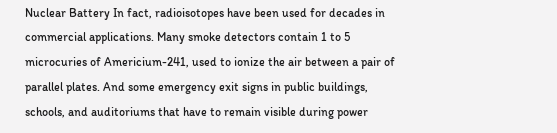Nuclear Battery In fact, radioisotopes have been used for decades in commercial applications. Many smoke detectors contain 1 to 5 microcuries of Americium-241, used to ionize the air between a pair of parallel plates. And some emergency exit signs in public buildings, schools, and auditoriums that have to remain visible during power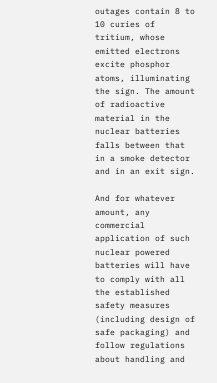outages contain 8 to 10 curies of tritium, whose emitted electrons excite phosphor atoms, illuminating the sign. The amount of radioactive material in the nuclear batteries falls between that in a smoke detector and in an exit sign.

And for whatever amount, any commercial application of such nuclear powered batteries will have to comply with all the established safety measures (including design of safe packaging) and follow regulations about handling and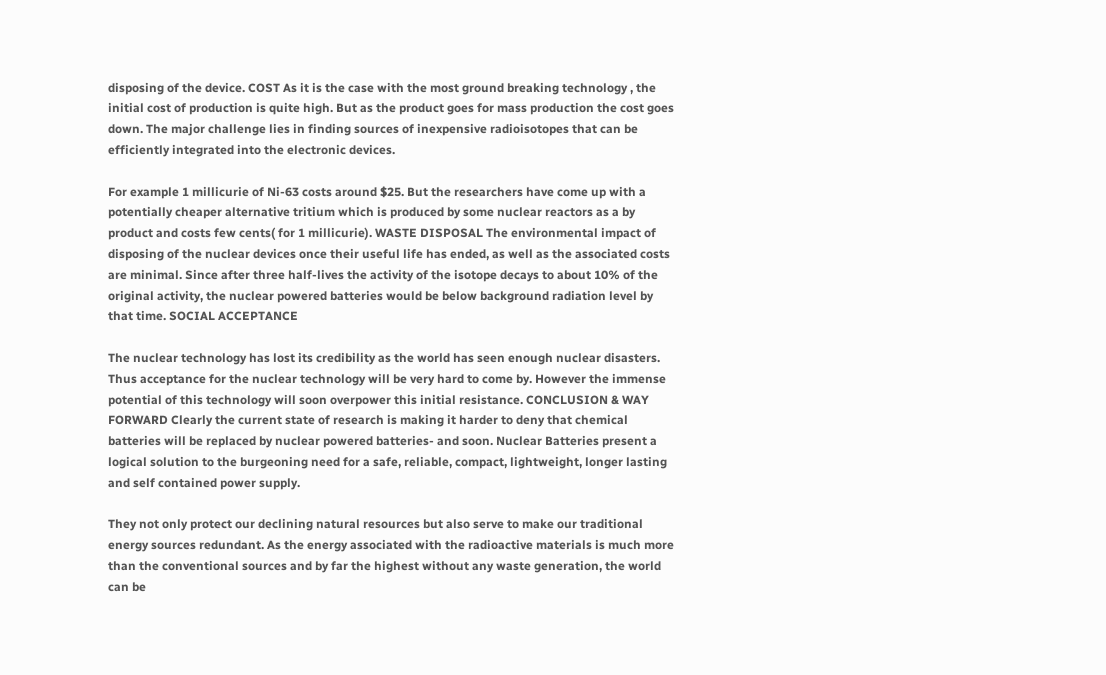disposing of the device. COST As it is the case with the most ground breaking technology , the initial cost of production is quite high. But as the product goes for mass production the cost goes down. The major challenge lies in finding sources of inexpensive radioisotopes that can be efficiently integrated into the electronic devices.

For example 1 millicurie of Ni-63 costs around $25. But the researchers have come up with a potentially cheaper alternative tritium which is produced by some nuclear reactors as a by product and costs few cents( for 1 millicurie). WASTE DISPOSAL The environmental impact of disposing of the nuclear devices once their useful life has ended, as well as the associated costs are minimal. Since after three half-lives the activity of the isotope decays to about 10% of the original activity, the nuclear powered batteries would be below background radiation level by that time. SOCIAL ACCEPTANCE

The nuclear technology has lost its credibility as the world has seen enough nuclear disasters. Thus acceptance for the nuclear technology will be very hard to come by. However the immense potential of this technology will soon overpower this initial resistance. CONCLUSION & WAY FORWARD Clearly the current state of research is making it harder to deny that chemical batteries will be replaced by nuclear powered batteries- and soon. Nuclear Batteries present a logical solution to the burgeoning need for a safe, reliable, compact, lightweight, longer lasting and self contained power supply.

They not only protect our declining natural resources but also serve to make our traditional energy sources redundant. As the energy associated with the radioactive materials is much more than the conventional sources and by far the highest without any waste generation, the world can be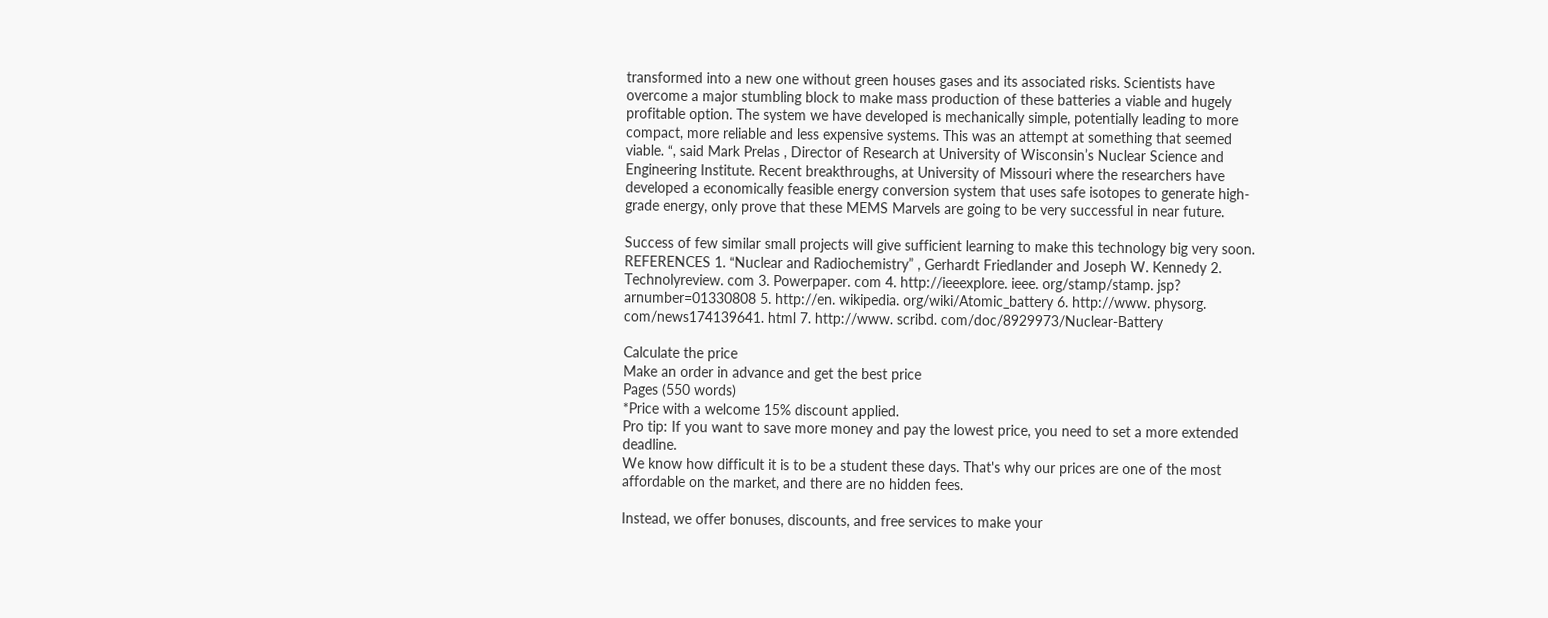transformed into a new one without green houses gases and its associated risks. Scientists have overcome a major stumbling block to make mass production of these batteries a viable and hugely profitable option. The system we have developed is mechanically simple, potentially leading to more compact, more reliable and less expensive systems. This was an attempt at something that seemed viable. “, said Mark Prelas , Director of Research at University of Wisconsin’s Nuclear Science and Engineering Institute. Recent breakthroughs, at University of Missouri where the researchers have developed a economically feasible energy conversion system that uses safe isotopes to generate high-grade energy, only prove that these MEMS Marvels are going to be very successful in near future.

Success of few similar small projects will give sufficient learning to make this technology big very soon. REFERENCES 1. “Nuclear and Radiochemistry” , Gerhardt Friedlander and Joseph W. Kennedy 2. Technolyreview. com 3. Powerpaper. com 4. http://ieeexplore. ieee. org/stamp/stamp. jsp? arnumber=01330808 5. http://en. wikipedia. org/wiki/Atomic_battery 6. http://www. physorg. com/news174139641. html 7. http://www. scribd. com/doc/8929973/Nuclear-Battery

Calculate the price
Make an order in advance and get the best price
Pages (550 words)
*Price with a welcome 15% discount applied.
Pro tip: If you want to save more money and pay the lowest price, you need to set a more extended deadline.
We know how difficult it is to be a student these days. That's why our prices are one of the most affordable on the market, and there are no hidden fees.

Instead, we offer bonuses, discounts, and free services to make your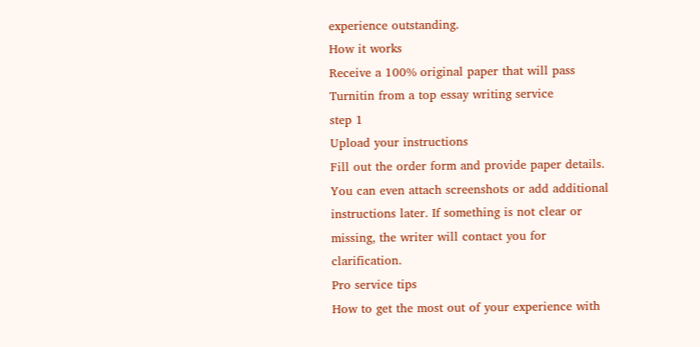experience outstanding.
How it works
Receive a 100% original paper that will pass Turnitin from a top essay writing service
step 1
Upload your instructions
Fill out the order form and provide paper details. You can even attach screenshots or add additional instructions later. If something is not clear or missing, the writer will contact you for clarification.
Pro service tips
How to get the most out of your experience with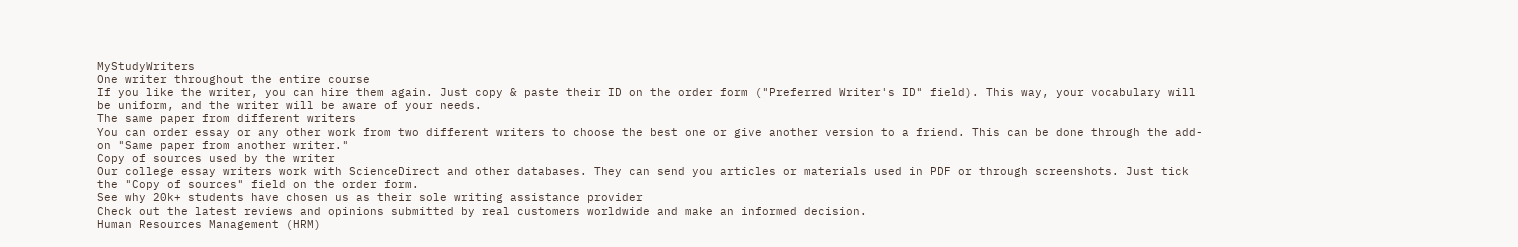MyStudyWriters
One writer throughout the entire course
If you like the writer, you can hire them again. Just copy & paste their ID on the order form ("Preferred Writer's ID" field). This way, your vocabulary will be uniform, and the writer will be aware of your needs.
The same paper from different writers
You can order essay or any other work from two different writers to choose the best one or give another version to a friend. This can be done through the add-on "Same paper from another writer."
Copy of sources used by the writer
Our college essay writers work with ScienceDirect and other databases. They can send you articles or materials used in PDF or through screenshots. Just tick the "Copy of sources" field on the order form.
See why 20k+ students have chosen us as their sole writing assistance provider
Check out the latest reviews and opinions submitted by real customers worldwide and make an informed decision.
Human Resources Management (HRM)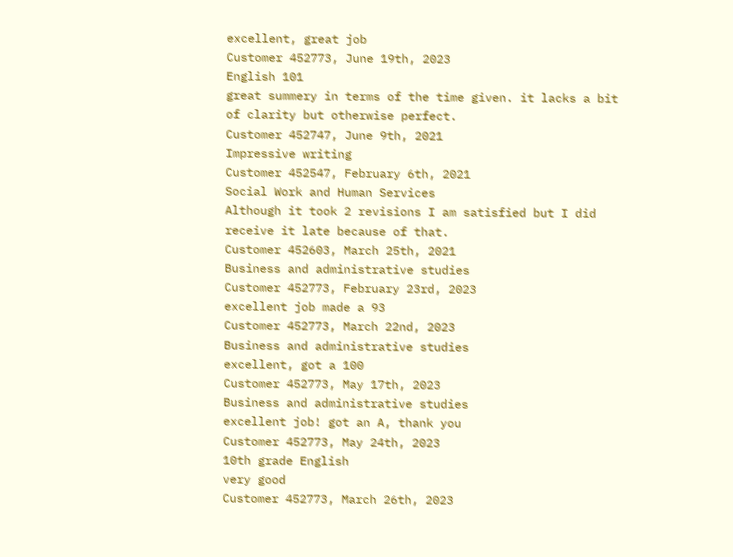excellent, great job
Customer 452773, June 19th, 2023
English 101
great summery in terms of the time given. it lacks a bit of clarity but otherwise perfect.
Customer 452747, June 9th, 2021
Impressive writing
Customer 452547, February 6th, 2021
Social Work and Human Services
Although it took 2 revisions I am satisfied but I did receive it late because of that.
Customer 452603, March 25th, 2021
Business and administrative studies
Customer 452773, February 23rd, 2023
excellent job made a 93
Customer 452773, March 22nd, 2023
Business and administrative studies
excellent, got a 100
Customer 452773, May 17th, 2023
Business and administrative studies
excellent job! got an A, thank you
Customer 452773, May 24th, 2023
10th grade English
very good
Customer 452773, March 26th, 2023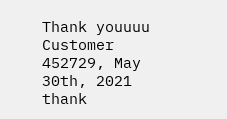Thank youuuu
Customer 452729, May 30th, 2021
thank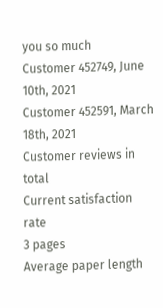you so much
Customer 452749, June 10th, 2021
Customer 452591, March 18th, 2021
Customer reviews in total
Current satisfaction rate
3 pages
Average paper length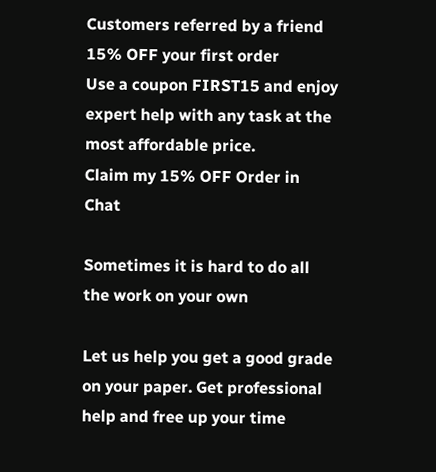Customers referred by a friend
15% OFF your first order
Use a coupon FIRST15 and enjoy expert help with any task at the most affordable price.
Claim my 15% OFF Order in Chat

Sometimes it is hard to do all the work on your own

Let us help you get a good grade on your paper. Get professional help and free up your time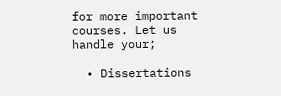for more important courses. Let us handle your;

  • Dissertations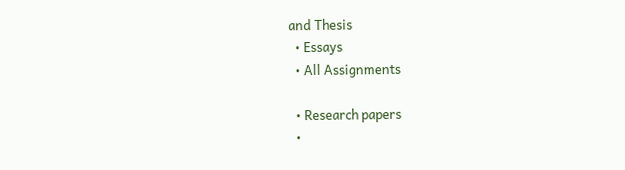and Thesis
  • Essays
  • All Assignments

  • Research papers
  •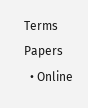Terms Papers
  • Online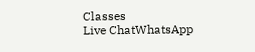Classes
Live ChatWhatsApp